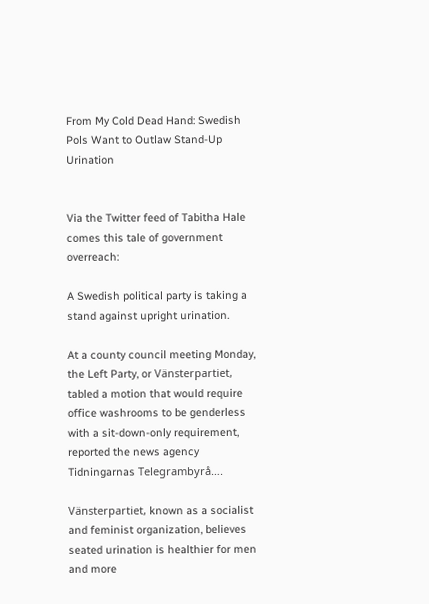From My Cold Dead Hand: Swedish Pols Want to Outlaw Stand-Up Urination


Via the Twitter feed of Tabitha Hale comes this tale of government overreach:

A Swedish political party is taking a stand against upright urination.

At a county council meeting Monday, the Left Party, or Vänsterpartiet, tabled a motion that would require office washrooms to be genderless with a sit-down-only requirement, reported the news agency Tidningarnas Telegrambyrå….

Vänsterpartiet, known as a socialist and feminist organization, believes seated urination is healthier for men and more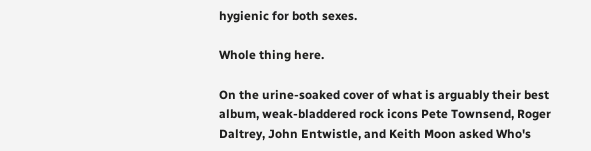hygienic for both sexes.

Whole thing here.

On the urine-soaked cover of what is arguably their best album, weak-bladdered rock icons Pete Townsend, Roger Daltrey, John Entwistle, and Keith Moon asked Who's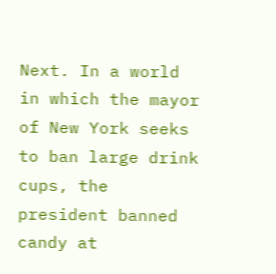Next. In a world in which the mayor of New York seeks to ban large drink cups, the president banned candy at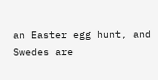an Easter egg hunt, and Swedes are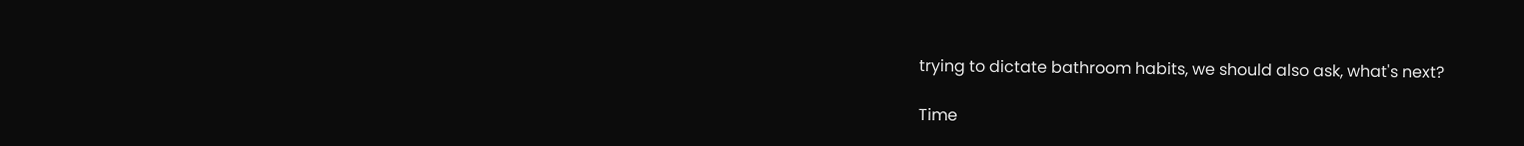trying to dictate bathroom habits, we should also ask, what's next?

Time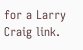for a Larry Craig link.